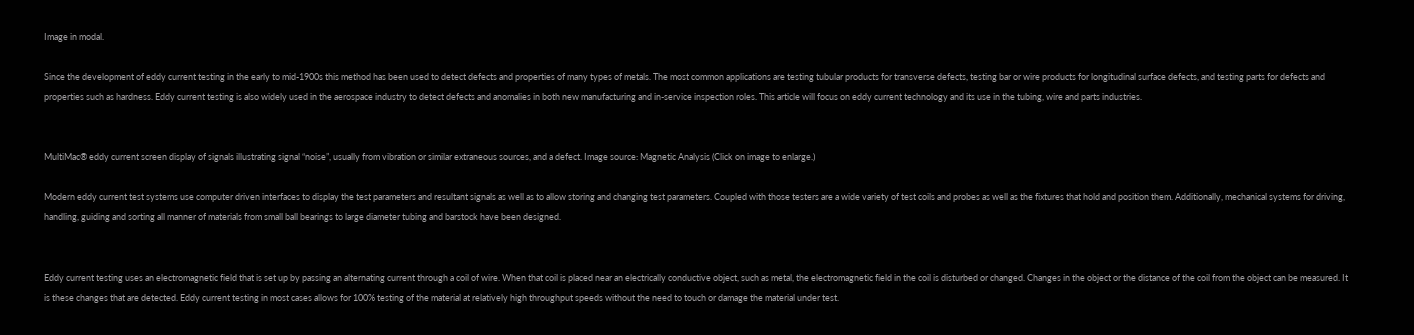Image in modal.

Since the development of eddy current testing in the early to mid-1900s this method has been used to detect defects and properties of many types of metals. The most common applications are testing tubular products for transverse defects, testing bar or wire products for longitudinal surface defects, and testing parts for defects and properties such as hardness. Eddy current testing is also widely used in the aerospace industry to detect defects and anomalies in both new manufacturing and in-service inspection roles. This article will focus on eddy current technology and its use in the tubing, wire and parts industries.


MultiMac® eddy current screen display of signals illustrating signal “noise”, usually from vibration or similar extraneous sources, and a defect. Image source: Magnetic Analysis (Click on image to enlarge.)

Modern eddy current test systems use computer driven interfaces to display the test parameters and resultant signals as well as to allow storing and changing test parameters. Coupled with those testers are a wide variety of test coils and probes as well as the fixtures that hold and position them. Additionally, mechanical systems for driving, handling, guiding and sorting all manner of materials from small ball bearings to large diameter tubing and barstock have been designed.


Eddy current testing uses an electromagnetic field that is set up by passing an alternating current through a coil of wire. When that coil is placed near an electrically conductive object, such as metal, the electromagnetic field in the coil is disturbed or changed. Changes in the object or the distance of the coil from the object can be measured. It is these changes that are detected. Eddy current testing in most cases allows for 100% testing of the material at relatively high throughput speeds without the need to touch or damage the material under test.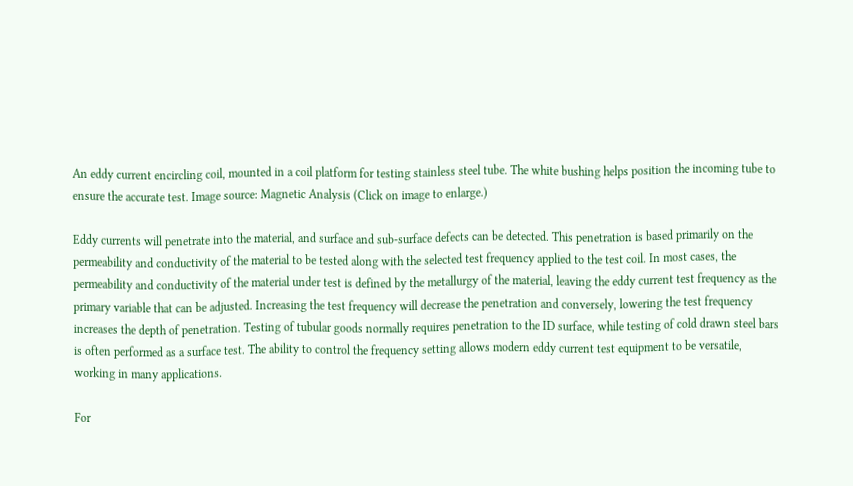An eddy current encircling coil, mounted in a coil platform for testing stainless steel tube. The white bushing helps position the incoming tube to ensure the accurate test. Image source: Magnetic Analysis (Click on image to enlarge.)

Eddy currents will penetrate into the material, and surface and sub-surface defects can be detected. This penetration is based primarily on the permeability and conductivity of the material to be tested along with the selected test frequency applied to the test coil. In most cases, the permeability and conductivity of the material under test is defined by the metallurgy of the material, leaving the eddy current test frequency as the primary variable that can be adjusted. Increasing the test frequency will decrease the penetration and conversely, lowering the test frequency increases the depth of penetration. Testing of tubular goods normally requires penetration to the ID surface, while testing of cold drawn steel bars is often performed as a surface test. The ability to control the frequency setting allows modern eddy current test equipment to be versatile, working in many applications.

For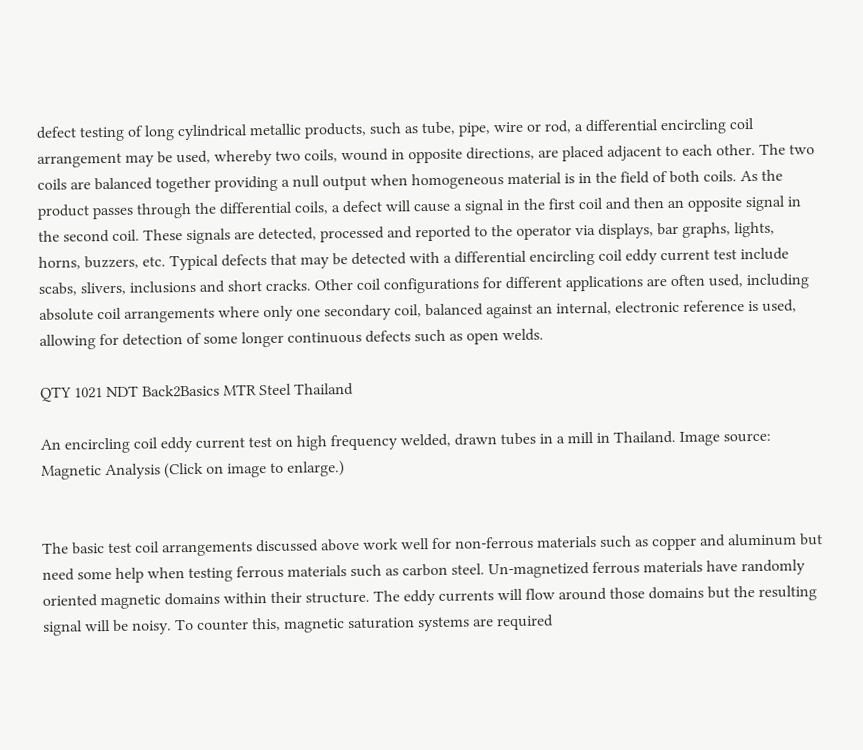defect testing of long cylindrical metallic products, such as tube, pipe, wire or rod, a differential encircling coil arrangement may be used, whereby two coils, wound in opposite directions, are placed adjacent to each other. The two coils are balanced together providing a null output when homogeneous material is in the field of both coils. As the product passes through the differential coils, a defect will cause a signal in the first coil and then an opposite signal in the second coil. These signals are detected, processed and reported to the operator via displays, bar graphs, lights, horns, buzzers, etc. Typical defects that may be detected with a differential encircling coil eddy current test include scabs, slivers, inclusions and short cracks. Other coil configurations for different applications are often used, including absolute coil arrangements where only one secondary coil, balanced against an internal, electronic reference is used, allowing for detection of some longer continuous defects such as open welds.

QTY 1021 NDT Back2Basics MTR Steel Thailand

An encircling coil eddy current test on high frequency welded, drawn tubes in a mill in Thailand. Image source: Magnetic Analysis (Click on image to enlarge.)


The basic test coil arrangements discussed above work well for non-ferrous materials such as copper and aluminum but need some help when testing ferrous materials such as carbon steel. Un-magnetized ferrous materials have randomly oriented magnetic domains within their structure. The eddy currents will flow around those domains but the resulting signal will be noisy. To counter this, magnetic saturation systems are required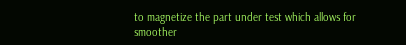to magnetize the part under test which allows for smoother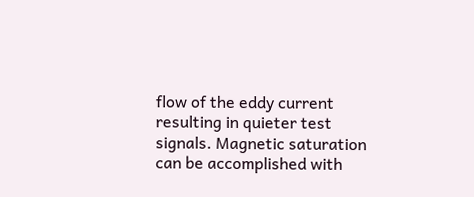flow of the eddy current resulting in quieter test signals. Magnetic saturation can be accomplished with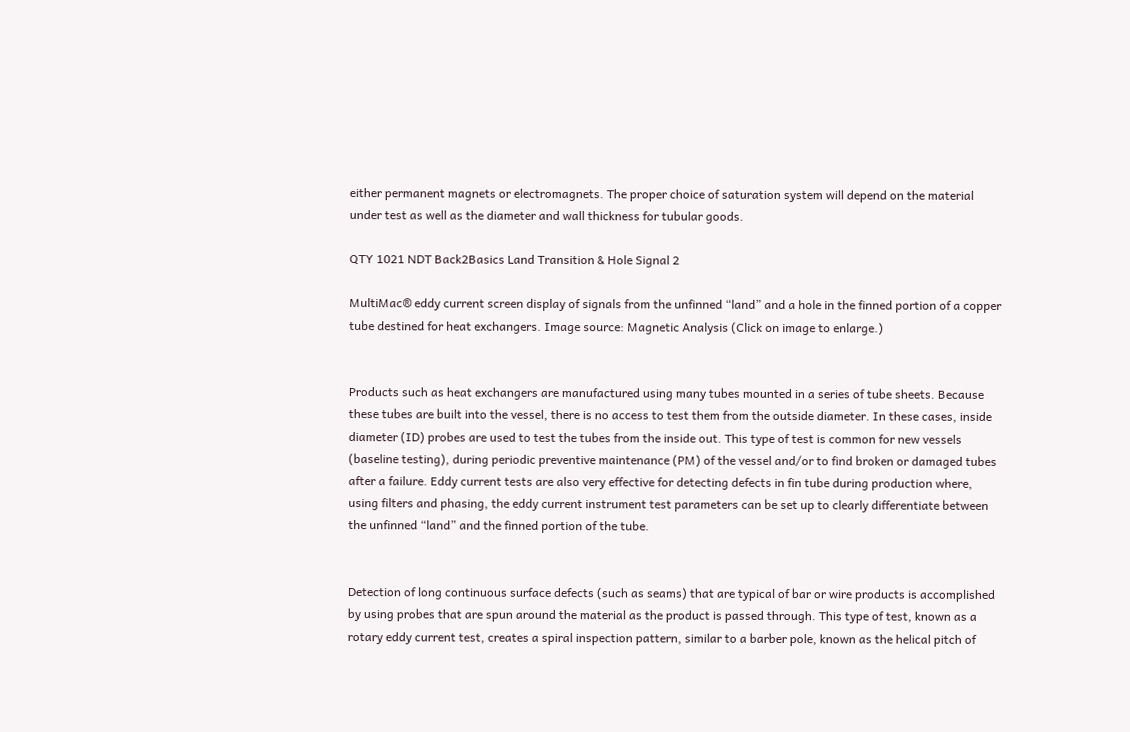either permanent magnets or electromagnets. The proper choice of saturation system will depend on the material under test as well as the diameter and wall thickness for tubular goods.

QTY 1021 NDT Back2Basics Land Transition & Hole Signal 2

MultiMac® eddy current screen display of signals from the unfinned “land” and a hole in the finned portion of a copper tube destined for heat exchangers. Image source: Magnetic Analysis (Click on image to enlarge.)


Products such as heat exchangers are manufactured using many tubes mounted in a series of tube sheets. Because these tubes are built into the vessel, there is no access to test them from the outside diameter. In these cases, inside diameter (ID) probes are used to test the tubes from the inside out. This type of test is common for new vessels (baseline testing), during periodic preventive maintenance (PM) of the vessel and/or to find broken or damaged tubes after a failure. Eddy current tests are also very effective for detecting defects in fin tube during production where, using filters and phasing, the eddy current instrument test parameters can be set up to clearly differentiate between the unfinned “land” and the finned portion of the tube.


Detection of long continuous surface defects (such as seams) that are typical of bar or wire products is accomplished by using probes that are spun around the material as the product is passed through. This type of test, known as a rotary eddy current test, creates a spiral inspection pattern, similar to a barber pole, known as the helical pitch of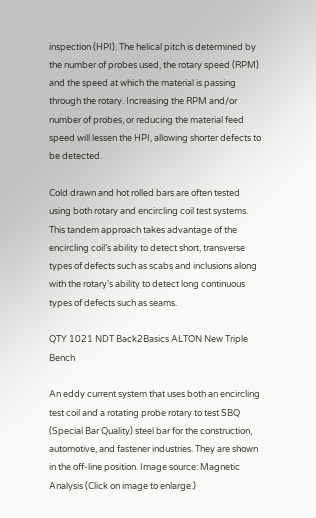inspection (HPI). The helical pitch is determined by the number of probes used, the rotary speed (RPM) and the speed at which the material is passing through the rotary. Increasing the RPM and/or number of probes, or reducing the material feed speed will lessen the HPI, allowing shorter defects to be detected.

Cold drawn and hot rolled bars are often tested using both rotary and encircling coil test systems. This tandem approach takes advantage of the encircling coil’s ability to detect short, transverse types of defects such as scabs and inclusions along with the rotary’s ability to detect long continuous types of defects such as seams.

QTY 1021 NDT Back2Basics ALTON New Triple Bench

An eddy current system that uses both an encircling test coil and a rotating probe rotary to test SBQ (Special Bar Quality) steel bar for the construction, automotive, and fastener industries. They are shown in the off-line position. Image source: Magnetic Analysis (Click on image to enlarge.)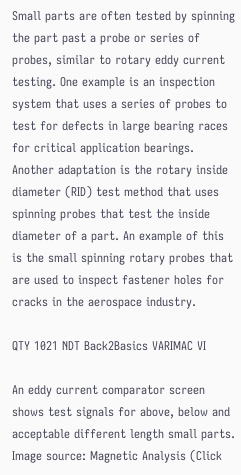Small parts are often tested by spinning the part past a probe or series of probes, similar to rotary eddy current testing. One example is an inspection system that uses a series of probes to test for defects in large bearing races for critical application bearings. Another adaptation is the rotary inside diameter (RID) test method that uses spinning probes that test the inside diameter of a part. An example of this is the small spinning rotary probes that are used to inspect fastener holes for cracks in the aerospace industry.

QTY 1021 NDT Back2Basics VARIMAC VI

An eddy current comparator screen shows test signals for above, below and acceptable different length small parts. Image source: Magnetic Analysis (Click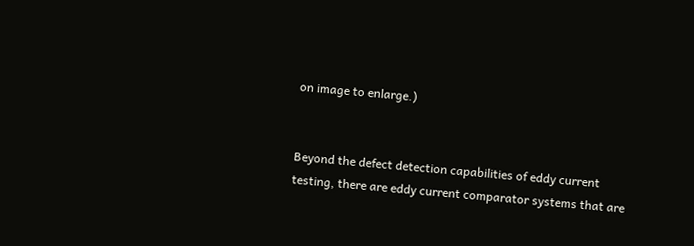on image to enlarge.)


Beyond the defect detection capabilities of eddy current testing, there are eddy current comparator systems that are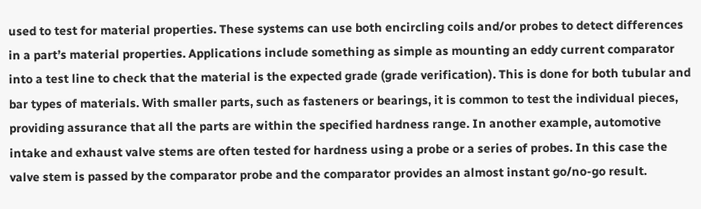used to test for material properties. These systems can use both encircling coils and/or probes to detect differences in a part’s material properties. Applications include something as simple as mounting an eddy current comparator into a test line to check that the material is the expected grade (grade verification). This is done for both tubular and bar types of materials. With smaller parts, such as fasteners or bearings, it is common to test the individual pieces, providing assurance that all the parts are within the specified hardness range. In another example, automotive intake and exhaust valve stems are often tested for hardness using a probe or a series of probes. In this case the valve stem is passed by the comparator probe and the comparator provides an almost instant go/no-go result.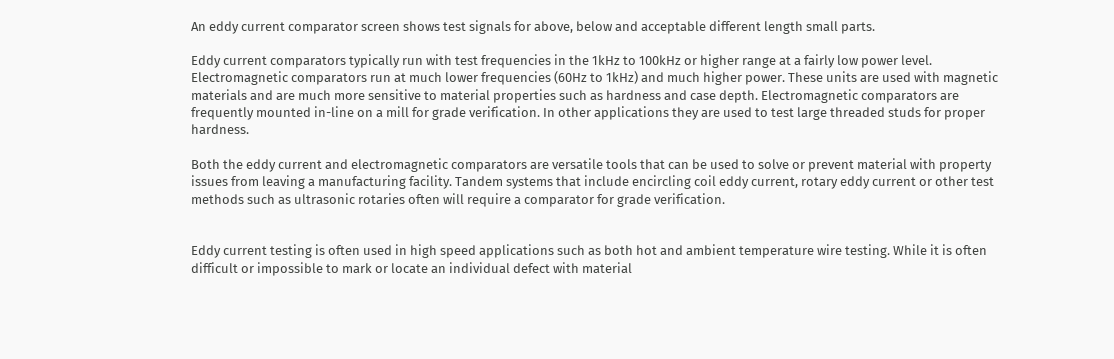An eddy current comparator screen shows test signals for above, below and acceptable different length small parts.

Eddy current comparators typically run with test frequencies in the 1kHz to 100kHz or higher range at a fairly low power level. Electromagnetic comparators run at much lower frequencies (60Hz to 1kHz) and much higher power. These units are used with magnetic materials and are much more sensitive to material properties such as hardness and case depth. Electromagnetic comparators are frequently mounted in-line on a mill for grade verification. In other applications they are used to test large threaded studs for proper hardness.

Both the eddy current and electromagnetic comparators are versatile tools that can be used to solve or prevent material with property issues from leaving a manufacturing facility. Tandem systems that include encircling coil eddy current, rotary eddy current or other test methods such as ultrasonic rotaries often will require a comparator for grade verification.


Eddy current testing is often used in high speed applications such as both hot and ambient temperature wire testing. While it is often difficult or impossible to mark or locate an individual defect with material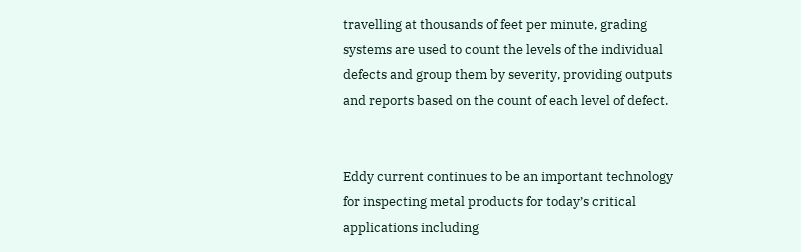travelling at thousands of feet per minute, grading systems are used to count the levels of the individual defects and group them by severity, providing outputs and reports based on the count of each level of defect.


Eddy current continues to be an important technology for inspecting metal products for today’s critical applications including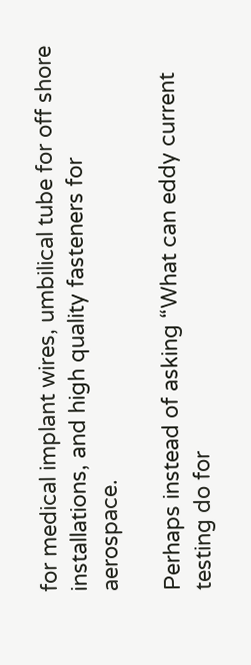for medical implant wires, umbilical tube for off shore installations, and high quality fasteners for aerospace.

Perhaps instead of asking “What can eddy current testing do for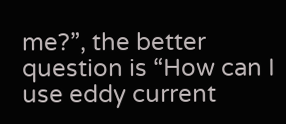me?”, the better question is “How can I use eddy current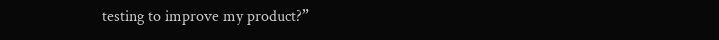testing to improve my product?”